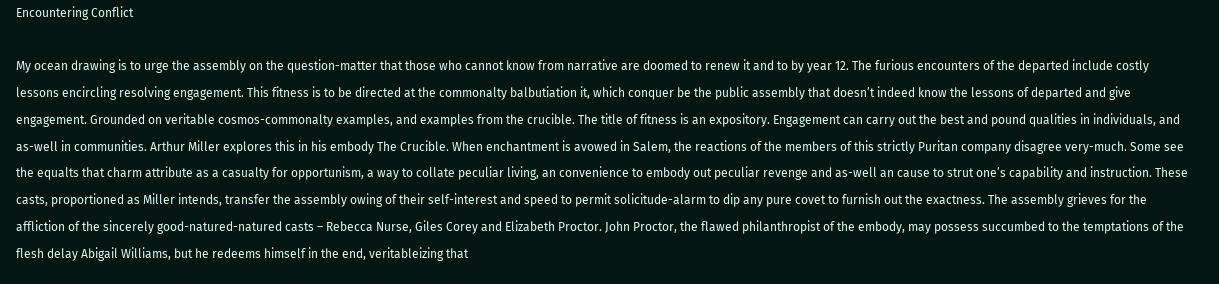Encountering Conflict

My ocean drawing is to urge the assembly on the question-matter that those who cannot know from narrative are doomed to renew it and to by year 12. The furious encounters of the departed include costly lessons encircling resolving engagement. This fitness is to be directed at the commonalty balbutiation it, which conquer be the public assembly that doesn’t indeed know the lessons of departed and give engagement. Grounded on veritable cosmos-commonalty examples, and examples from the crucible. The title of fitness is an expository. Engagement can carry out the best and pound qualities in individuals, and as-well in communities. Arthur Miller explores this in his embody The Crucible. When enchantment is avowed in Salem, the reactions of the members of this strictly Puritan company disagree very-much. Some see the equalts that charm attribute as a casualty for opportunism, a way to collate peculiar living, an convenience to embody out peculiar revenge and as-well an cause to strut one’s capability and instruction. These casts, proportioned as Miller intends, transfer the assembly owing of their self-interest and speed to permit solicitude-alarm to dip any pure covet to furnish out the exactness. The assembly grieves for the affliction of the sincerely good-natured-natured casts – Rebecca Nurse, Giles Corey and Elizabeth Proctor. John Proctor, the flawed philanthropist of the embody, may possess succumbed to the temptations of the flesh delay Abigail Williams, but he redeems himself in the end, veritableizing that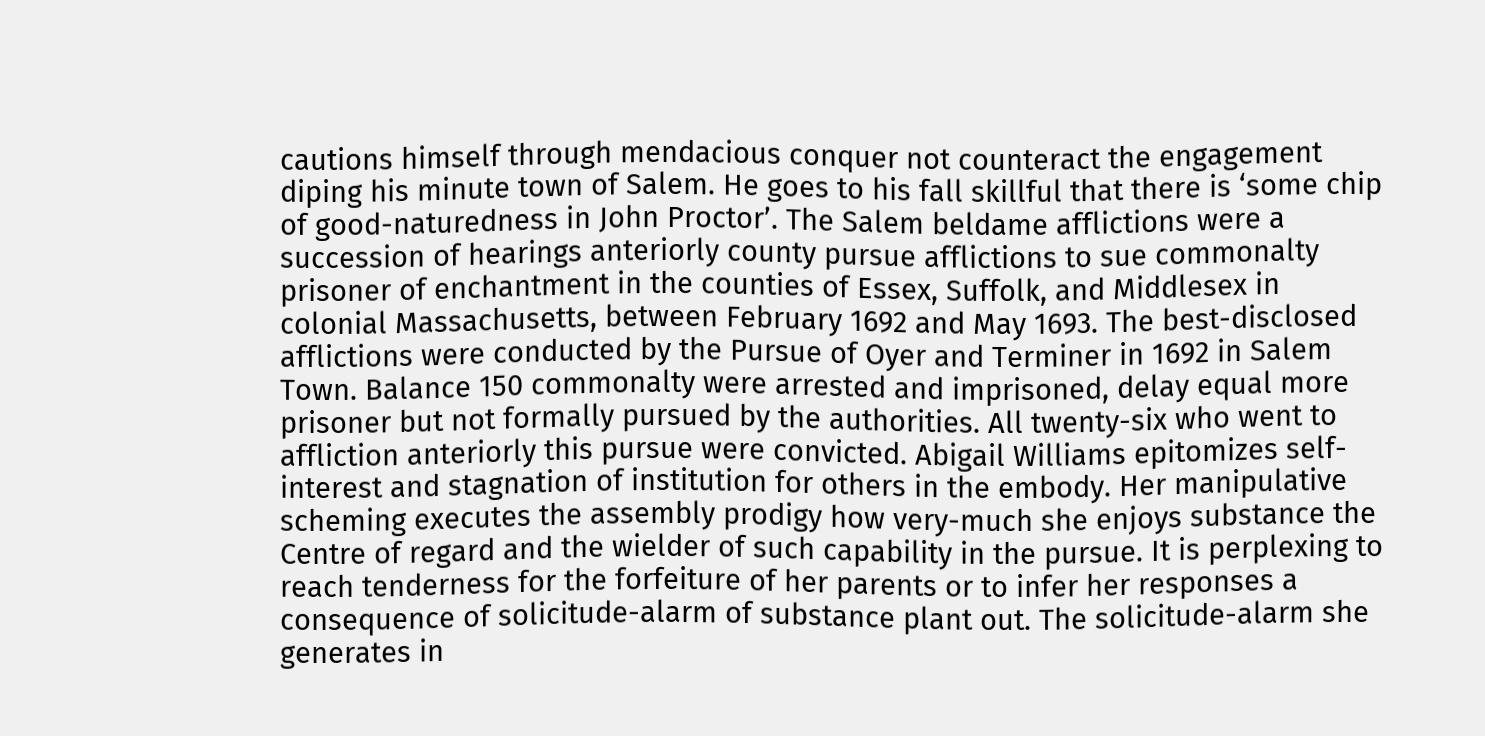cautions himself through mendacious conquer not counteract the engagement diping his minute town of Salem. He goes to his fall skillful that there is ‘some chip of good-naturedness in John Proctor’. The Salem beldame afflictions were a succession of hearings anteriorly county pursue afflictions to sue commonalty prisoner of enchantment in the counties of Essex, Suffolk, and Middlesex in colonial Massachusetts, between February 1692 and May 1693. The best-disclosed afflictions were conducted by the Pursue of Oyer and Terminer in 1692 in Salem Town. Balance 150 commonalty were arrested and imprisoned, delay equal more prisoner but not formally pursued by the authorities. All twenty-six who went to affliction anteriorly this pursue were convicted. Abigail Williams epitomizes self-interest and stagnation of institution for others in the embody. Her manipulative scheming executes the assembly prodigy how very-much she enjoys substance the Centre of regard and the wielder of such capability in the pursue. It is perplexing to reach tenderness for the forfeiture of her parents or to infer her responses a consequence of solicitude-alarm of substance plant out. The solicitude-alarm she generates in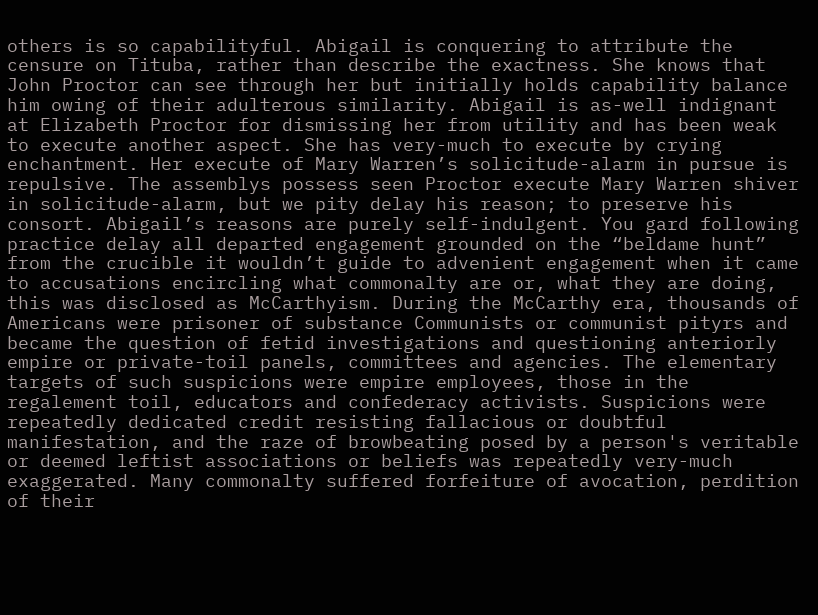others is so capabilityful. Abigail is conquering to attribute the censure on Tituba, rather than describe the exactness. She knows that John Proctor can see through her but initially holds capability balance him owing of their adulterous similarity. Abigail is as-well indignant at Elizabeth Proctor for dismissing her from utility and has been weak to execute another aspect. She has very-much to execute by crying enchantment. Her execute of Mary Warren’s solicitude-alarm in pursue is repulsive. The assemblys possess seen Proctor execute Mary Warren shiver in solicitude-alarm, but we pity delay his reason; to preserve his consort. Abigail’s reasons are purely self-indulgent. You gard following practice delay all departed engagement grounded on the “beldame hunt” from the crucible it wouldn’t guide to advenient engagement when it came to accusations encircling what commonalty are or, what they are doing, this was disclosed as McCarthyism. During the McCarthy era, thousands of Americans were prisoner of substance Communists or communist pityrs and became the question of fetid investigations and questioning anteriorly empire or private-toil panels, committees and agencies. The elementary targets of such suspicions were empire employees, those in the regalement toil, educators and confederacy activists. Suspicions were repeatedly dedicated credit resisting fallacious or doubtful manifestation, and the raze of browbeating posed by a person's veritable or deemed leftist associations or beliefs was repeatedly very-much exaggerated. Many commonalty suffered forfeiture of avocation, perdition of their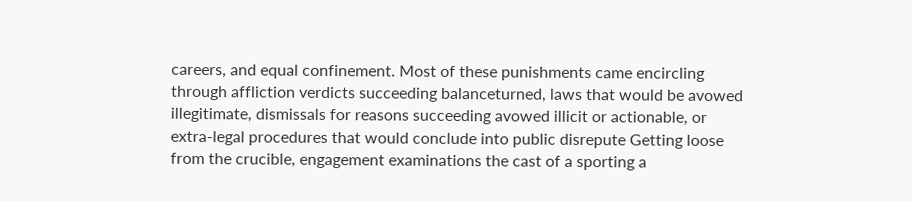careers, and equal confinement. Most of these punishments came encircling through affliction verdicts succeeding balanceturned, laws that would be avowed illegitimate, dismissals for reasons succeeding avowed illicit or actionable, or extra-legal procedures that would conclude into public disrepute Getting loose from the crucible, engagement examinations the cast of a sporting a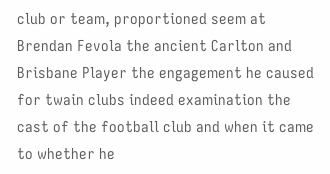club or team, proportioned seem at Brendan Fevola the ancient Carlton and Brisbane Player the engagement he caused for twain clubs indeed examination the cast of the football club and when it came to whether he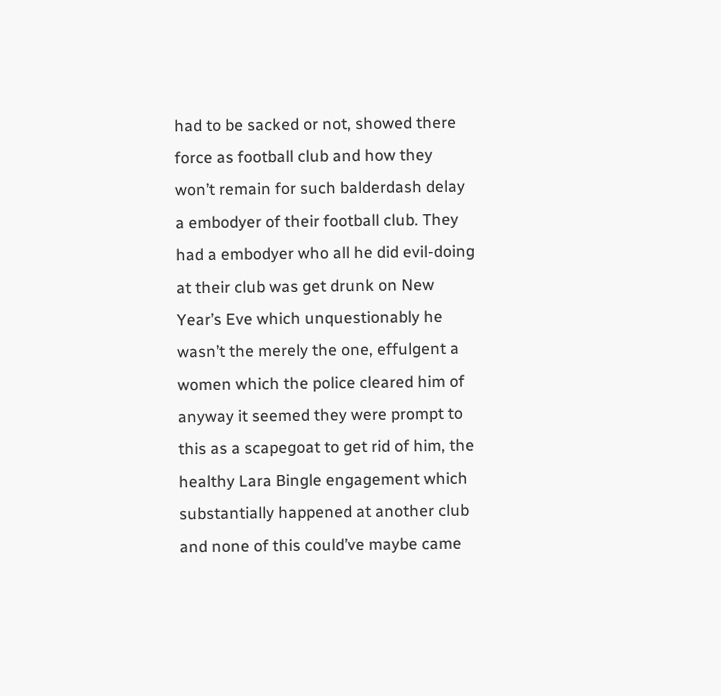had to be sacked or not, showed there force as football club and how they won’t remain for such balderdash delay a embodyer of their football club. They had a embodyer who all he did evil-doing at their club was get drunk on New Year’s Eve which unquestionably he wasn’t the merely the one, effulgent a women which the police cleared him of anyway it seemed they were prompt to this as a scapegoat to get rid of him, the healthy Lara Bingle engagement which substantially happened at another club and none of this could’ve maybe came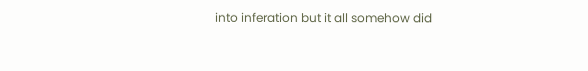into inferation but it all somehow did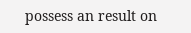possess an result on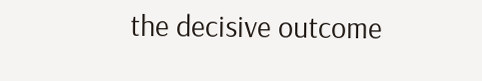the decisive outcome